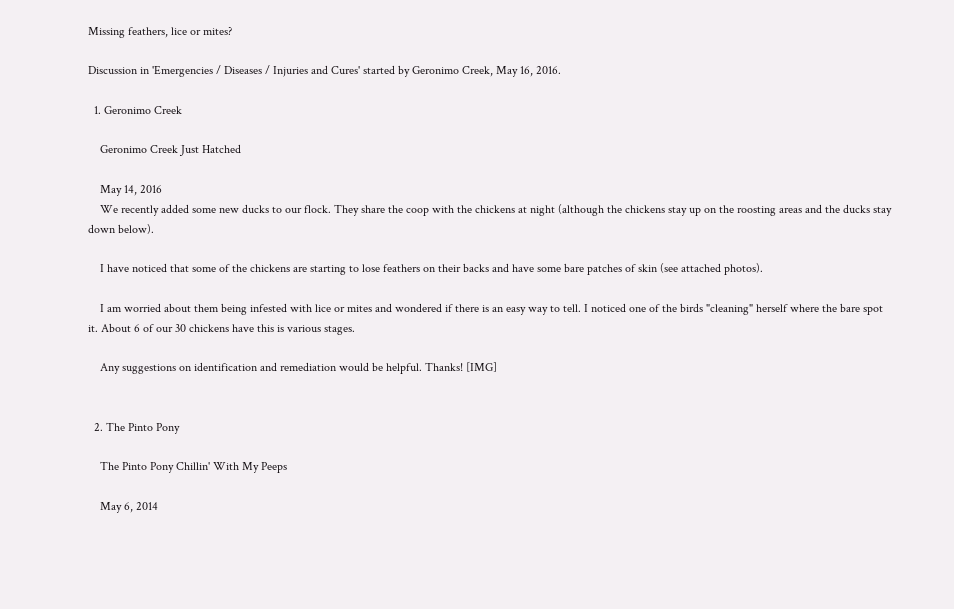Missing feathers, lice or mites?

Discussion in 'Emergencies / Diseases / Injuries and Cures' started by Geronimo Creek, May 16, 2016.

  1. Geronimo Creek

    Geronimo Creek Just Hatched

    May 14, 2016
    We recently added some new ducks to our flock. They share the coop with the chickens at night (although the chickens stay up on the roosting areas and the ducks stay down below).

    I have noticed that some of the chickens are starting to lose feathers on their backs and have some bare patches of skin (see attached photos).

    I am worried about them being infested with lice or mites and wondered if there is an easy way to tell. I noticed one of the birds "cleaning" herself where the bare spot it. About 6 of our 30 chickens have this is various stages.

    Any suggestions on identification and remediation would be helpful. Thanks! [IMG]


  2. The Pinto Pony

    The Pinto Pony Chillin' With My Peeps

    May 6, 2014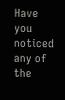Have you noticed any of the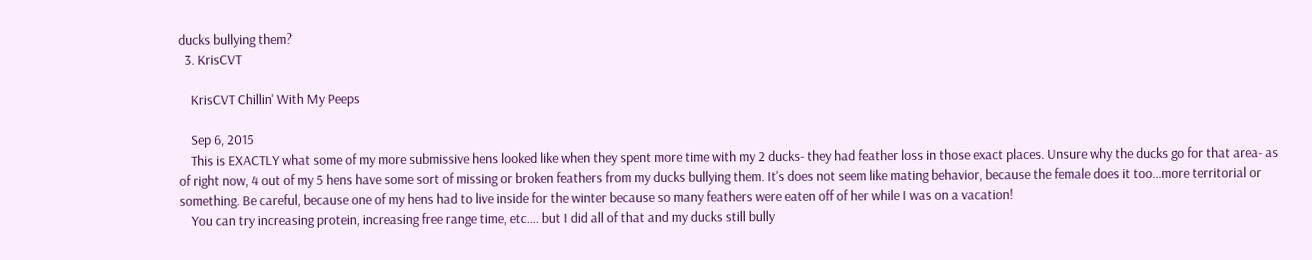ducks bullying them?
  3. KrisCVT

    KrisCVT Chillin' With My Peeps

    Sep 6, 2015
    This is EXACTLY what some of my more submissive hens looked like when they spent more time with my 2 ducks- they had feather loss in those exact places. Unsure why the ducks go for that area- as of right now, 4 out of my 5 hens have some sort of missing or broken feathers from my ducks bullying them. It's does not seem like mating behavior, because the female does it too...more territorial or something. Be careful, because one of my hens had to live inside for the winter because so many feathers were eaten off of her while I was on a vacation!
    You can try increasing protein, increasing free range time, etc.... but I did all of that and my ducks still bully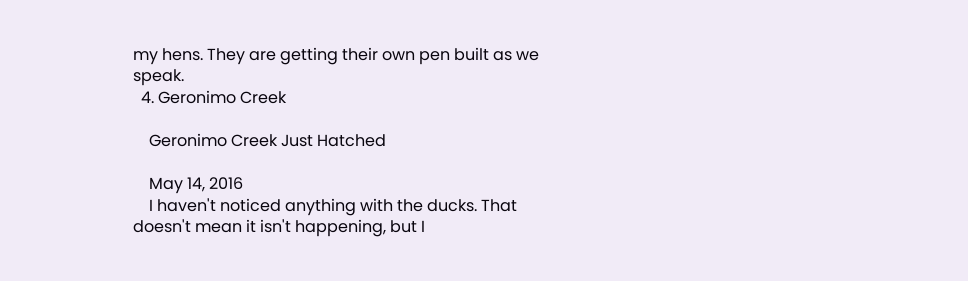my hens. They are getting their own pen built as we speak.
  4. Geronimo Creek

    Geronimo Creek Just Hatched

    May 14, 2016
    I haven't noticed anything with the ducks. That doesn't mean it isn't happening, but I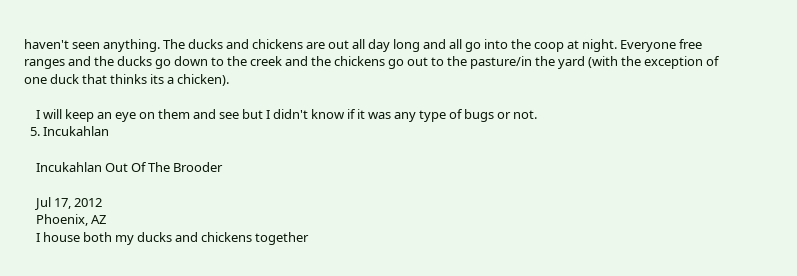haven't seen anything. The ducks and chickens are out all day long and all go into the coop at night. Everyone free ranges and the ducks go down to the creek and the chickens go out to the pasture/in the yard (with the exception of one duck that thinks its a chicken).

    I will keep an eye on them and see but I didn't know if it was any type of bugs or not.
  5. Incukahlan

    Incukahlan Out Of The Brooder

    Jul 17, 2012
    Phoenix, AZ
    I house both my ducks and chickens together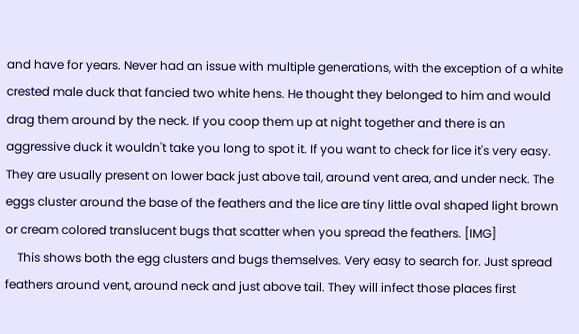and have for years. Never had an issue with multiple generations, with the exception of a white crested male duck that fancied two white hens. He thought they belonged to him and would drag them around by the neck. If you coop them up at night together and there is an aggressive duck it wouldn't take you long to spot it. If you want to check for lice it's very easy. They are usually present on lower back just above tail, around vent area, and under neck. The eggs cluster around the base of the feathers and the lice are tiny little oval shaped light brown or cream colored translucent bugs that scatter when you spread the feathers. [IMG]
    This shows both the egg clusters and bugs themselves. Very easy to search for. Just spread feathers around vent, around neck and just above tail. They will infect those places first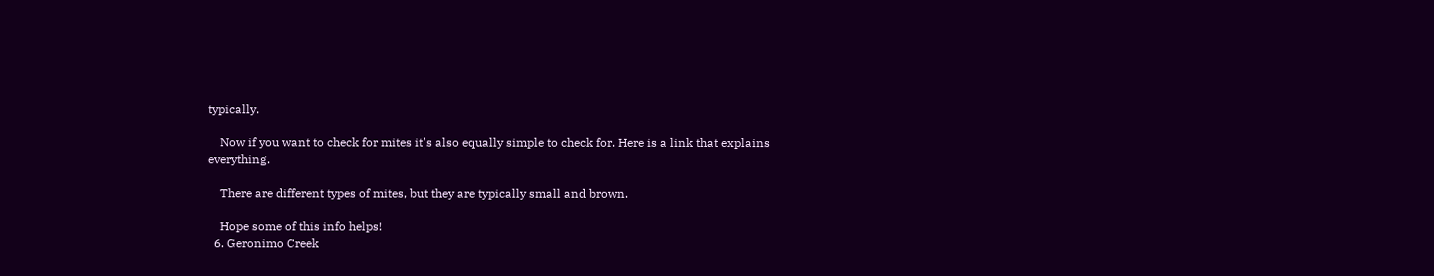typically.

    Now if you want to check for mites it's also equally simple to check for. Here is a link that explains everything.

    There are different types of mites, but they are typically small and brown.

    Hope some of this info helps!
  6. Geronimo Creek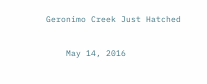Geronimo Creek Just Hatched

    May 14, 2016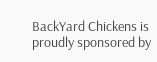BackYard Chickens is proudly sponsored by